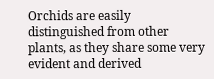Orchids are easily distinguished from other plants, as they share some very evident and derived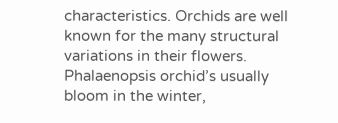characteristics. Orchids are well known for the many structural variations in their flowers. Phalaenopsis orchid’s usually bloom in the winter,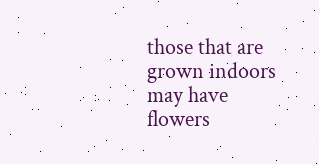those that are grown indoors may have flowers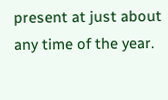present at just about any time of the year.